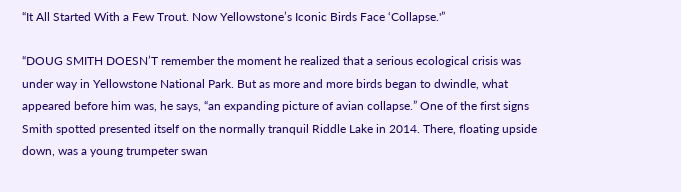“It All Started With a Few Trout. Now Yellowstone’s Iconic Birds Face ‘Collapse.'”

“DOUG SMITH DOESN’T remember the moment he realized that a serious ecological crisis was under way in Yellowstone National Park. But as more and more birds began to dwindle, what appeared before him was, he says, “an expanding picture of avian collapse.” One of the first signs Smith spotted presented itself on the normally tranquil Riddle Lake in 2014. There, floating upside down, was a young trumpeter swan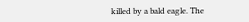killed by a bald eagle. The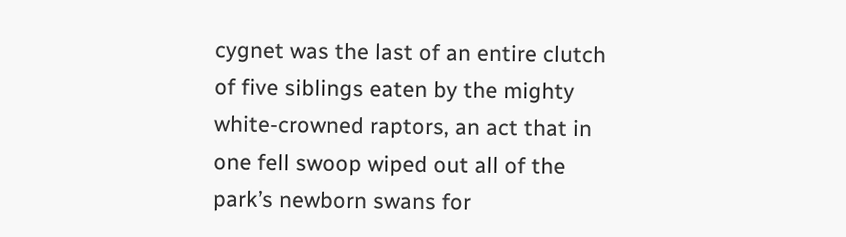cygnet was the last of an entire clutch of five siblings eaten by the mighty white-crowned raptors, an act that in one fell swoop wiped out all of the park’s newborn swans for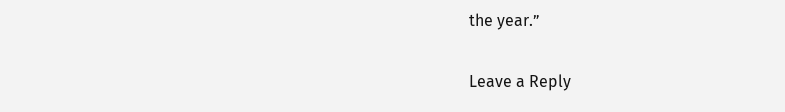the year.”


Leave a Reply